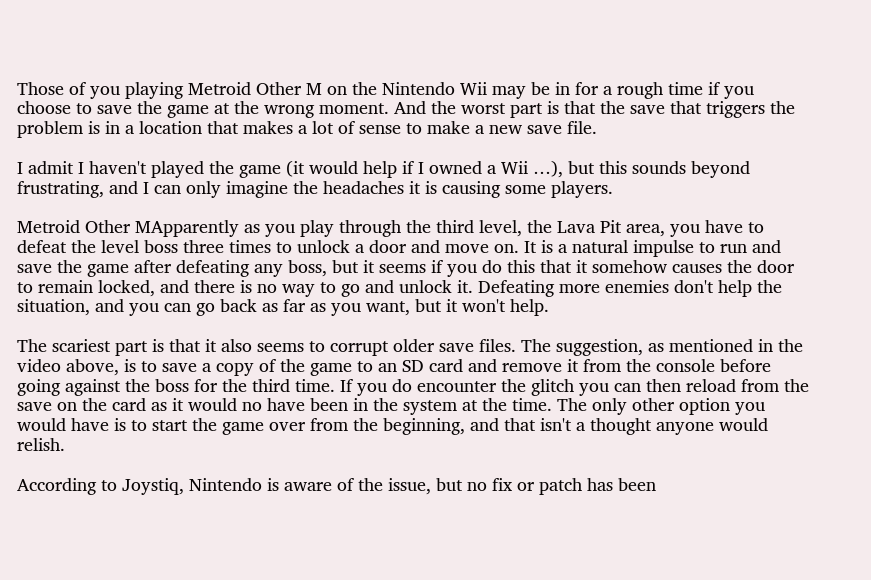Those of you playing Metroid Other M on the Nintendo Wii may be in for a rough time if you choose to save the game at the wrong moment. And the worst part is that the save that triggers the problem is in a location that makes a lot of sense to make a new save file.

I admit I haven't played the game (it would help if I owned a Wii …), but this sounds beyond frustrating, and I can only imagine the headaches it is causing some players.

Metroid Other MApparently as you play through the third level, the Lava Pit area, you have to defeat the level boss three times to unlock a door and move on. It is a natural impulse to run and save the game after defeating any boss, but it seems if you do this that it somehow causes the door to remain locked, and there is no way to go and unlock it. Defeating more enemies don't help the situation, and you can go back as far as you want, but it won't help.

The scariest part is that it also seems to corrupt older save files. The suggestion, as mentioned in the video above, is to save a copy of the game to an SD card and remove it from the console before going against the boss for the third time. If you do encounter the glitch you can then reload from the save on the card as it would no have been in the system at the time. The only other option you would have is to start the game over from the beginning, and that isn't a thought anyone would relish.

According to Joystiq, Nintendo is aware of the issue, but no fix or patch has been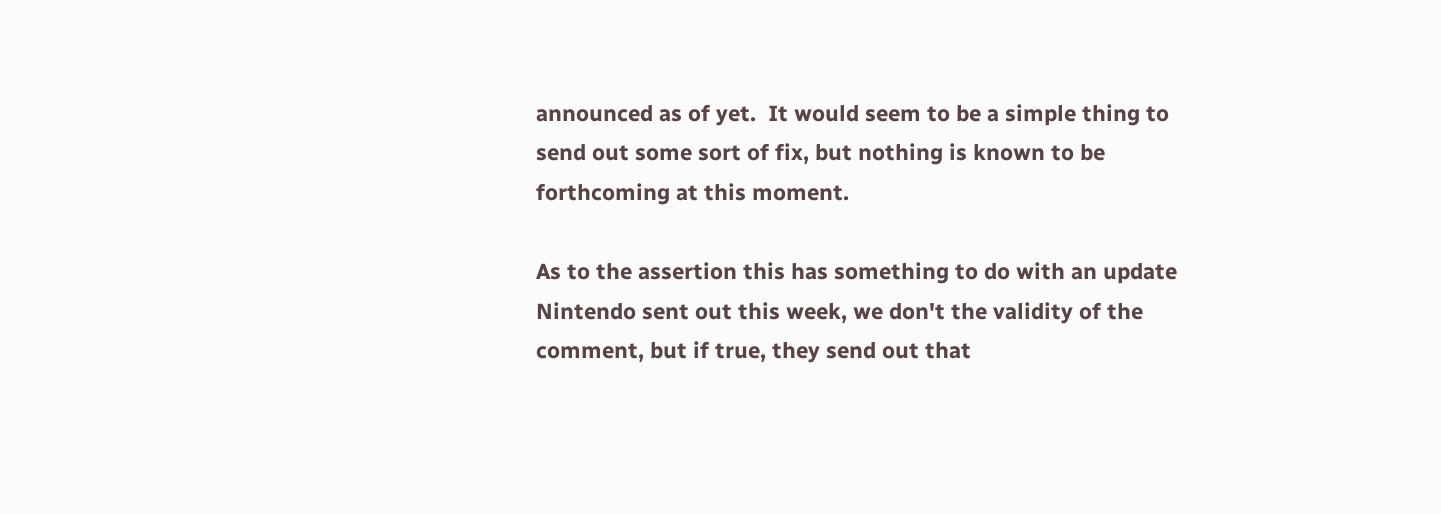announced as of yet.  It would seem to be a simple thing to send out some sort of fix, but nothing is known to be forthcoming at this moment.

As to the assertion this has something to do with an update Nintendo sent out this week, we don't the validity of the comment, but if true, they send out that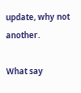update, why not another.

What say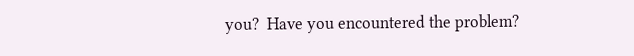you?  Have you encountered the problem?